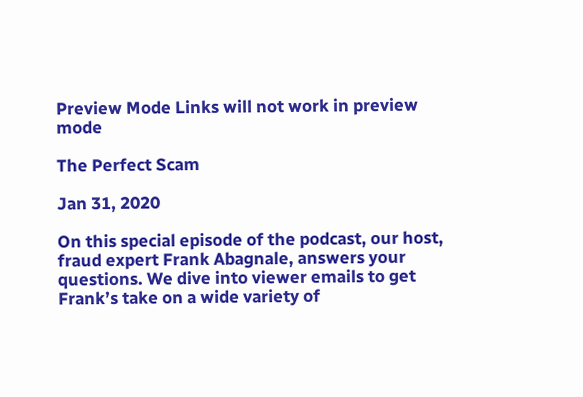Preview Mode Links will not work in preview mode

The Perfect Scam

Jan 31, 2020

On this special episode of the podcast, our host, fraud expert Frank Abagnale, answers your questions. We dive into viewer emails to get Frank’s take on a wide variety of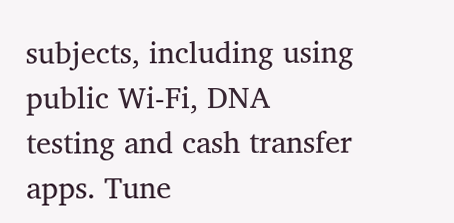subjects, including using public Wi-Fi, DNA testing and cash transfer apps. Tune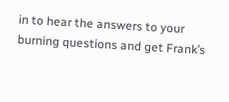in to hear the answers to your burning questions and get Frank’s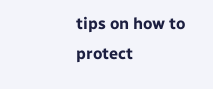tips on how to protect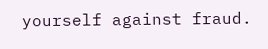yourself against fraud.